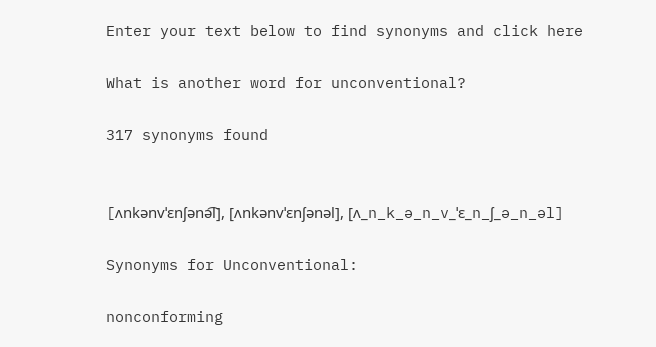Enter your text below to find synonyms and click here

What is another word for unconventional?

317 synonyms found


[ʌnkənvˈɛnʃənə͡l], [ʌnkənvˈɛnʃənəl], [ʌ_n_k_ə_n_v_ˈɛ_n_ʃ_ə_n_əl]

Synonyms for Unconventional:

nonconforming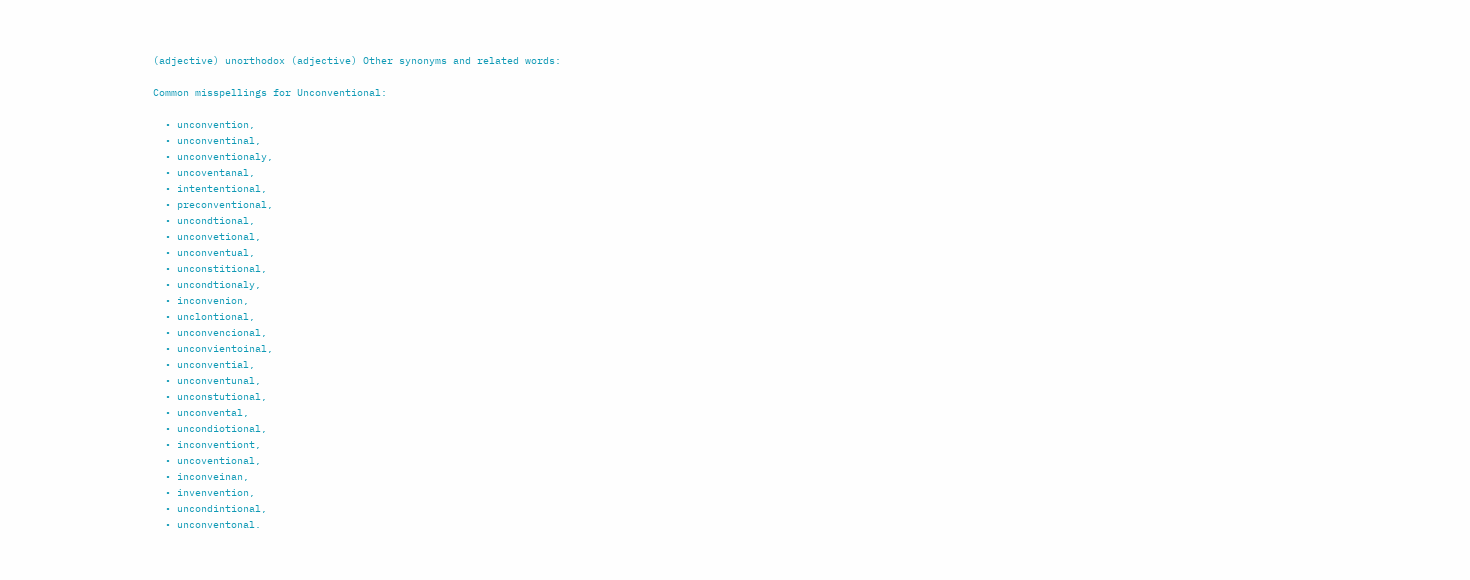(adjective) unorthodox (adjective) Other synonyms and related words:

Common misspellings for Unconventional:

  • unconvention,
  • unconventinal,
  • unconventionaly,
  • uncoventanal,
  • intententional,
  • preconventional,
  • uncondtional,
  • unconvetional,
  • unconventual,
  • unconstitional,
  • uncondtionaly,
  • inconvenion,
  • unclontional,
  • unconvencional,
  • unconvientoinal,
  • unconvential,
  • unconventunal,
  • unconstutional,
  • unconvental,
  • uncondiotional,
  • inconventiont,
  • uncoventional,
  • inconveinan,
  • invenvention,
  • uncondintional,
  • unconventonal.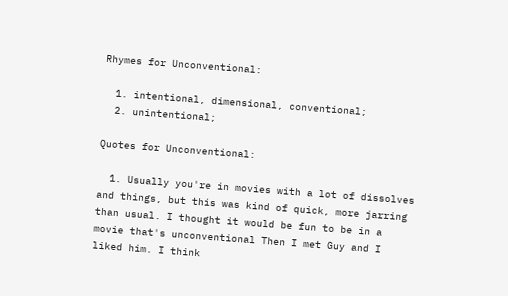Rhymes for Unconventional:

  1. intentional, dimensional, conventional;
  2. unintentional;

Quotes for Unconventional:

  1. Usually you're in movies with a lot of dissolves and things, but this was kind of quick, more jarring than usual. I thought it would be fun to be in a movie that's unconventional Then I met Guy and I liked him. I think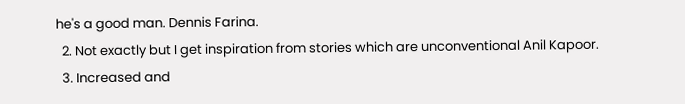he's a good man. Dennis Farina.
  2. Not exactly but I get inspiration from stories which are unconventional Anil Kapoor.
  3. Increased and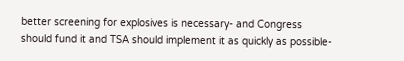better screening for explosives is necessary- and Congress should fund it and TSA should implement it as quickly as possible-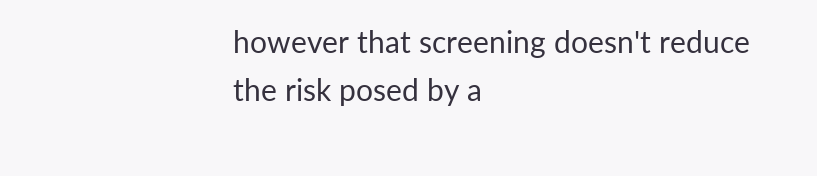however that screening doesn't reduce the risk posed by a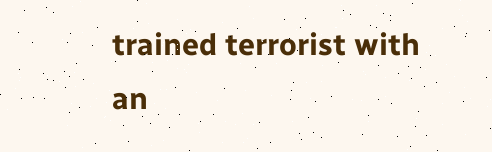trained terrorist with an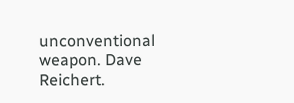unconventional weapon. Dave Reichert.